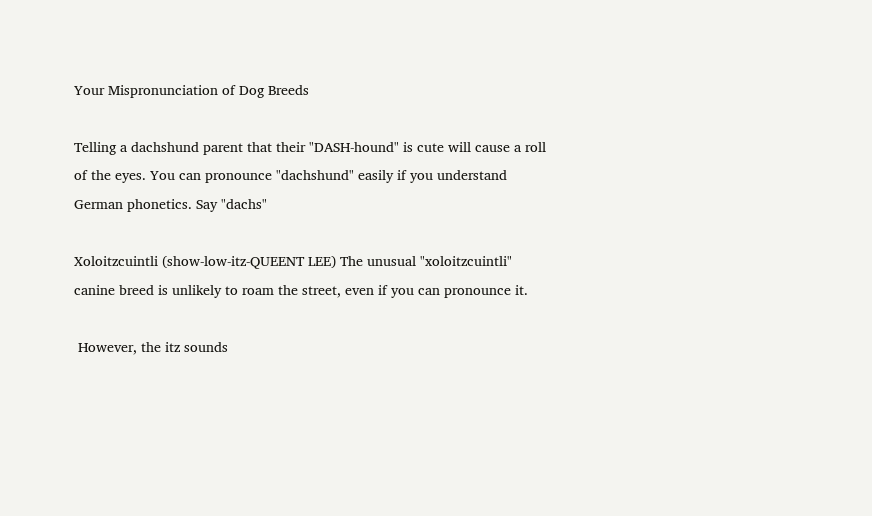Your Mispronunciation of Dog Breeds

Telling a dachshund parent that their "DASH-hound" is cute will cause a roll of the eyes. You can pronounce "dachshund" easily if you understand German phonetics. Say "dachs"

Xoloitzcuintli (show-low-itz-QUEENT LEE) The unusual "xoloitzcuintli" canine breed is unlikely to roam the street, even if you can pronounce it.

 However, the itz sounds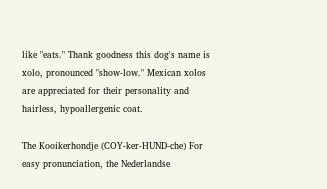like "eats." Thank goodness this dog's name is xolo, pronounced "show-low." Mexican xolos are appreciated for their personality and hairless, hypoallergenic coat.

The Kooikerhondje (COY-ker-HUND-che) For easy pronunciation, the Nederlandse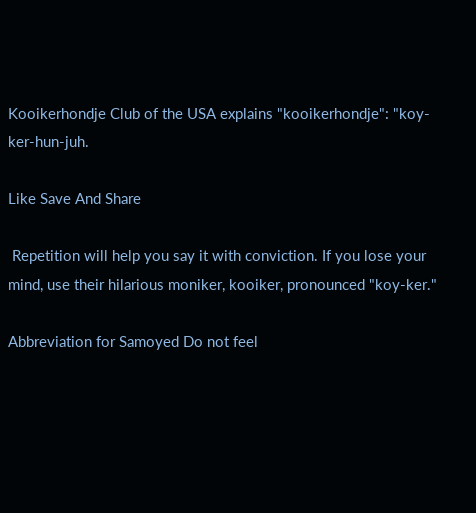Kooikerhondje Club of the USA explains "kooikerhondje": "koy-ker-hun-juh.

Like Save And Share

 Repetition will help you say it with conviction. If you lose your mind, use their hilarious moniker, kooiker, pronounced "koy-ker."

Abbreviation for Samoyed Do not feel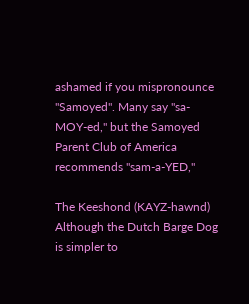ashamed if you mispronounce "Samoyed". Many say "sa-MOY-ed," but the Samoyed Parent Club of America recommends "sam-a-YED,"

The Keeshond (KAYZ-hawnd) Although the Dutch Barge Dog is simpler to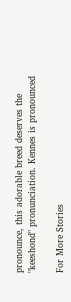pronounce, this adorable breed deserves the "keeshond" pronunciation. Kennes is pronounced

For More Stories